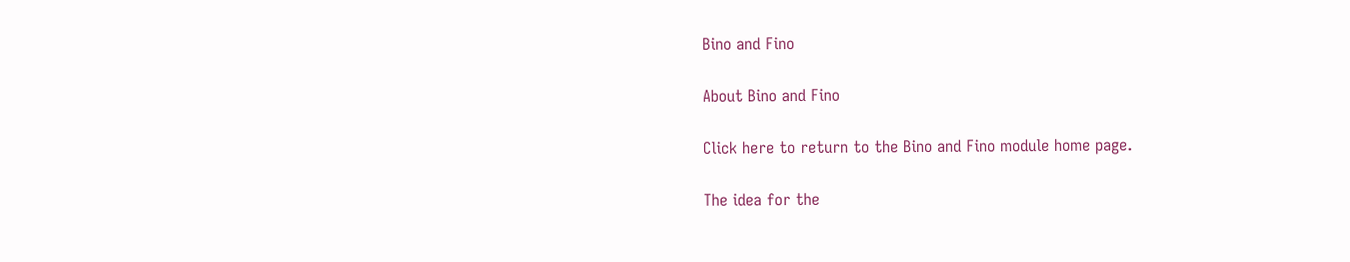Bino and Fino

About Bino and Fino

Click here to return to the Bino and Fino module home page.

The idea for the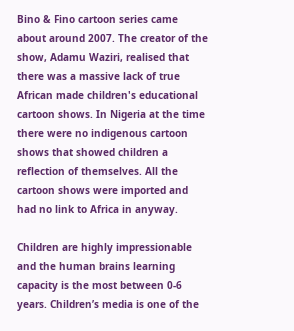Bino & Fino cartoon series came about around 2007. The creator of the show, Adamu Waziri, realised that there was a massive lack of true African made children's educational cartoon shows. In Nigeria at the time there were no indigenous cartoon shows that showed children a reflection of themselves. All the cartoon shows were imported and had no link to Africa in anyway.

Children are highly impressionable and the human brains learning capacity is the most between 0-6 years. Children’s media is one of the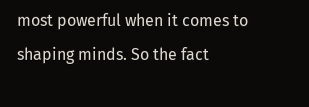most powerful when it comes to shaping minds. So the fact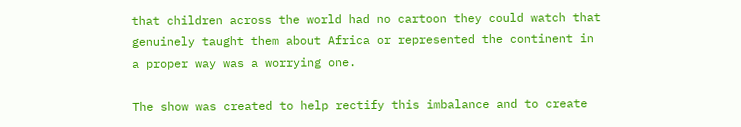that children across the world had no cartoon they could watch that genuinely taught them about Africa or represented the continent in a proper way was a worrying one.

The show was created to help rectify this imbalance and to create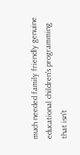much needed family friendly genuine educational children's programming that isn't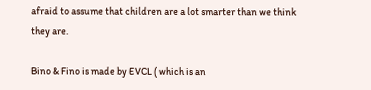afraid to assume that children are a lot smarter than we think they are.

Bino & Fino is made by EVCL ( which is an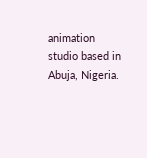animation studio based in Abuja, Nigeria.